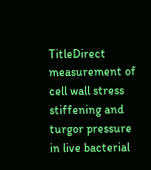TitleDirect measurement of cell wall stress stiffening and turgor pressure in live bacterial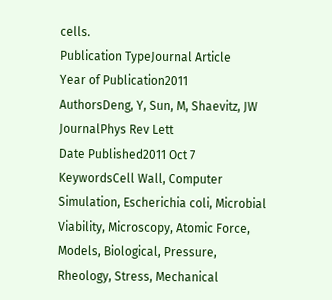cells.
Publication TypeJournal Article
Year of Publication2011
AuthorsDeng, Y, Sun, M, Shaevitz, JW
JournalPhys Rev Lett
Date Published2011 Oct 7
KeywordsCell Wall, Computer Simulation, Escherichia coli, Microbial Viability, Microscopy, Atomic Force, Models, Biological, Pressure, Rheology, Stress, Mechanical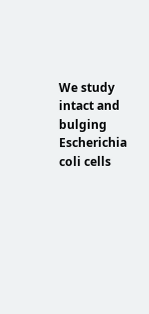We study intact and bulging Escherichia coli cells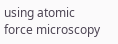using atomic force microscopy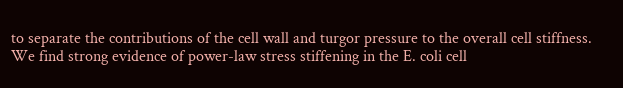to separate the contributions of the cell wall and turgor pressure to the overall cell stiffness. We find strong evidence of power-law stress stiffening in the E. coli cell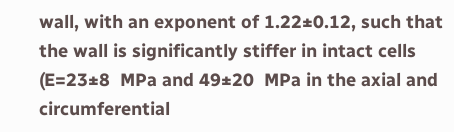wall, with an exponent of 1.22±0.12, such that the wall is significantly stiffer in intact cells (E=23±8  MPa and 49±20  MPa in the axial and circumferential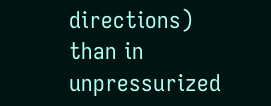directions) than in unpressurized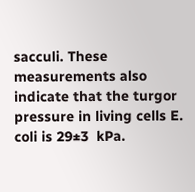sacculi. These measurements also indicate that the turgor pressure in living cells E. coli is 29±3  kPa.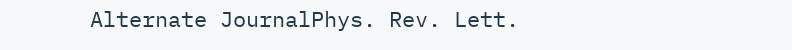Alternate JournalPhys. Rev. Lett.